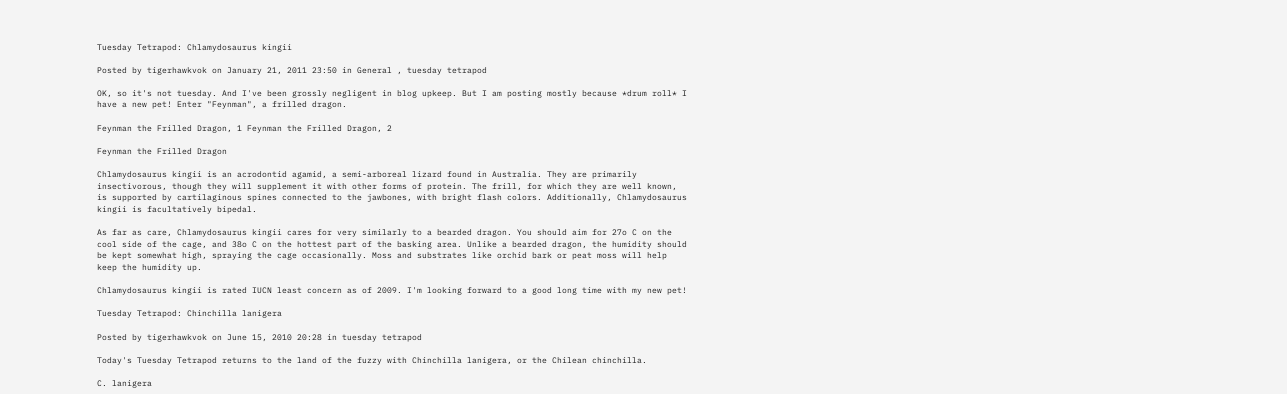Tuesday Tetrapod: Chlamydosaurus kingii

Posted by tigerhawkvok on January 21, 2011 23:50 in General , tuesday tetrapod

OK, so it's not tuesday. And I've been grossly negligent in blog upkeep. But I am posting mostly because *drum roll* I have a new pet! Enter "Feynman", a frilled dragon.

Feynman the Frilled Dragon, 1 Feynman the Frilled Dragon, 2

Feynman the Frilled Dragon

Chlamydosaurus kingii is an acrodontid agamid, a semi-arboreal lizard found in Australia. They are primarily insectivorous, though they will supplement it with other forms of protein. The frill, for which they are well known, is supported by cartilaginous spines connected to the jawbones, with bright flash colors. Additionally, Chlamydosaurus kingii is facultatively bipedal.

As far as care, Chlamydosaurus kingii cares for very similarly to a bearded dragon. You should aim for 27o C on the cool side of the cage, and 38o C on the hottest part of the basking area. Unlike a bearded dragon, the humidity should be kept somewhat high, spraying the cage occasionally. Moss and substrates like orchid bark or peat moss will help keep the humidity up.

Chlamydosaurus kingii is rated IUCN least concern as of 2009. I'm looking forward to a good long time with my new pet!

Tuesday Tetrapod: Chinchilla lanigera

Posted by tigerhawkvok on June 15, 2010 20:28 in tuesday tetrapod

Today's Tuesday Tetrapod returns to the land of the fuzzy with Chinchilla lanigera, or the Chilean chinchilla.

C. lanigera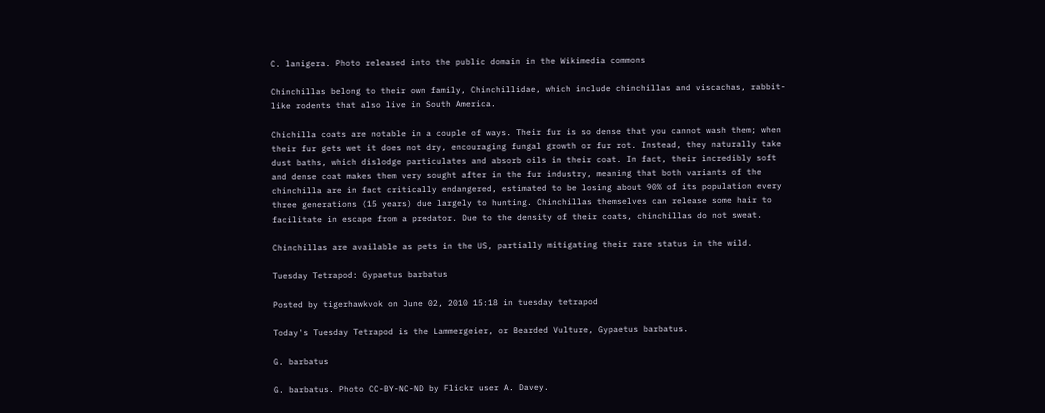C. lanigera. Photo released into the public domain in the Wikimedia commons

Chinchillas belong to their own family, Chinchillidae, which include chinchillas and viscachas, rabbit-like rodents that also live in South America.

Chichilla coats are notable in a couple of ways. Their fur is so dense that you cannot wash them; when their fur gets wet it does not dry, encouraging fungal growth or fur rot. Instead, they naturally take dust baths, which dislodge particulates and absorb oils in their coat. In fact, their incredibly soft and dense coat makes them very sought after in the fur industry, meaning that both variants of the chinchilla are in fact critically endangered, estimated to be losing about 90% of its population every three generations (15 years) due largely to hunting. Chinchillas themselves can release some hair to facilitate in escape from a predator. Due to the density of their coats, chinchillas do not sweat.

Chinchillas are available as pets in the US, partially mitigating their rare status in the wild.

Tuesday Tetrapod: Gypaetus barbatus

Posted by tigerhawkvok on June 02, 2010 15:18 in tuesday tetrapod

Today's Tuesday Tetrapod is the Lammergeier, or Bearded Vulture, Gypaetus barbatus.

G. barbatus

G. barbatus. Photo CC-BY-NC-ND by Flickr user A. Davey.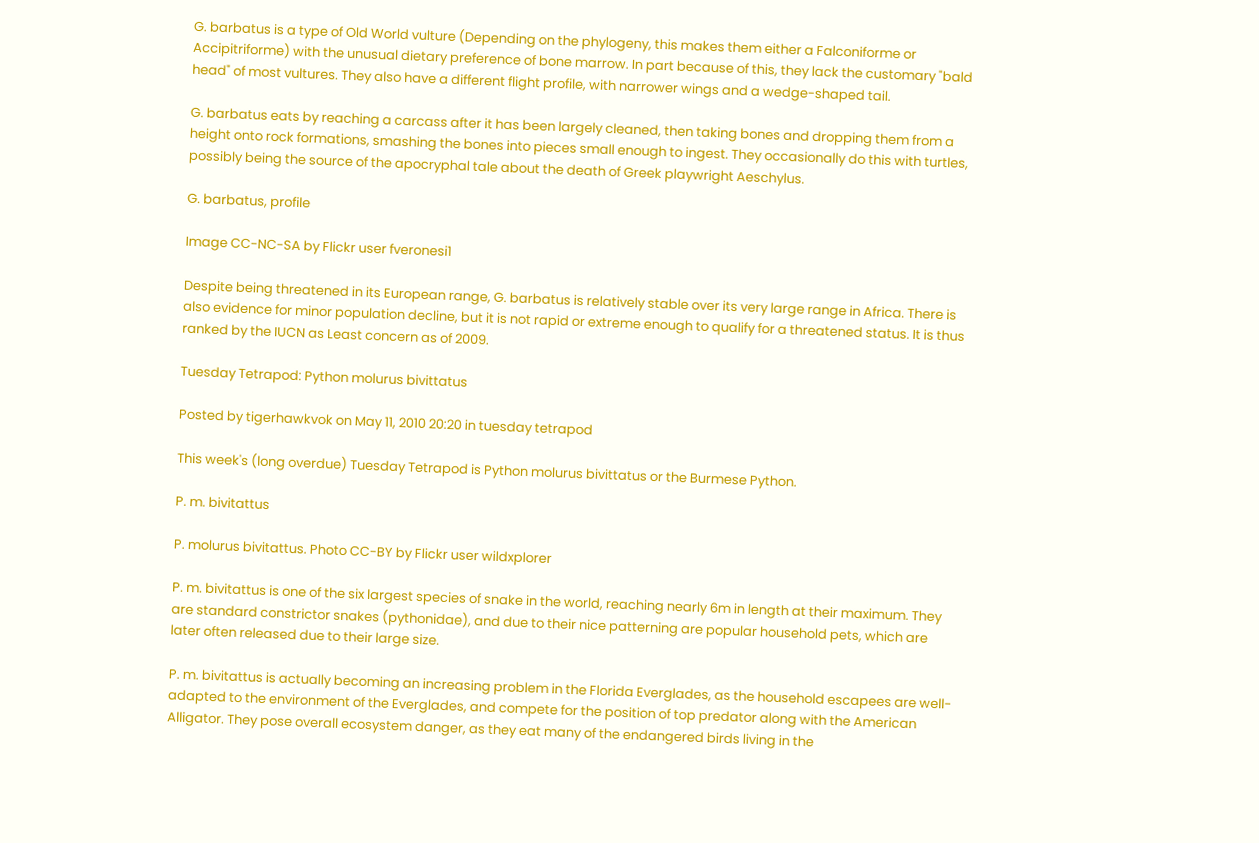G. barbatus is a type of Old World vulture (Depending on the phylogeny, this makes them either a Falconiforme or Accipitriforme) with the unusual dietary preference of bone marrow. In part because of this, they lack the customary "bald head" of most vultures. They also have a different flight profile, with narrower wings and a wedge-shaped tail.

G. barbatus eats by reaching a carcass after it has been largely cleaned, then taking bones and dropping them from a height onto rock formations, smashing the bones into pieces small enough to ingest. They occasionally do this with turtles, possibly being the source of the apocryphal tale about the death of Greek playwright Aeschylus.

G. barbatus, profile

Image CC-NC-SA by Flickr user fveronesi1

Despite being threatened in its European range, G. barbatus is relatively stable over its very large range in Africa. There is also evidence for minor population decline, but it is not rapid or extreme enough to qualify for a threatened status. It is thus ranked by the IUCN as Least concern as of 2009.

Tuesday Tetrapod: Python molurus bivittatus

Posted by tigerhawkvok on May 11, 2010 20:20 in tuesday tetrapod

This week's (long overdue) Tuesday Tetrapod is Python molurus bivittatus or the Burmese Python.

P. m. bivitattus

P. molurus bivitattus. Photo CC-BY by Flickr user wildxplorer

P. m. bivitattus is one of the six largest species of snake in the world, reaching nearly 6m in length at their maximum. They are standard constrictor snakes (pythonidae), and due to their nice patterning are popular household pets, which are later often released due to their large size.

P. m. bivitattus is actually becoming an increasing problem in the Florida Everglades, as the household escapees are well-adapted to the environment of the Everglades, and compete for the position of top predator along with the American Alligator. They pose overall ecosystem danger, as they eat many of the endangered birds living in the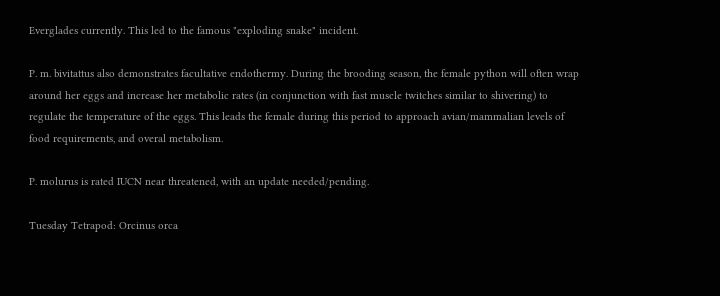Everglades currently. This led to the famous "exploding snake" incident.

P. m. bivitattus also demonstrates facultative endothermy. During the brooding season, the female python will often wrap around her eggs and increase her metabolic rates (in conjunction with fast muscle twitches similar to shivering) to regulate the temperature of the eggs. This leads the female during this period to approach avian/mammalian levels of food requirements, and overal metabolism.

P. molurus is rated IUCN near threatened, with an update needed/pending.

Tuesday Tetrapod: Orcinus orca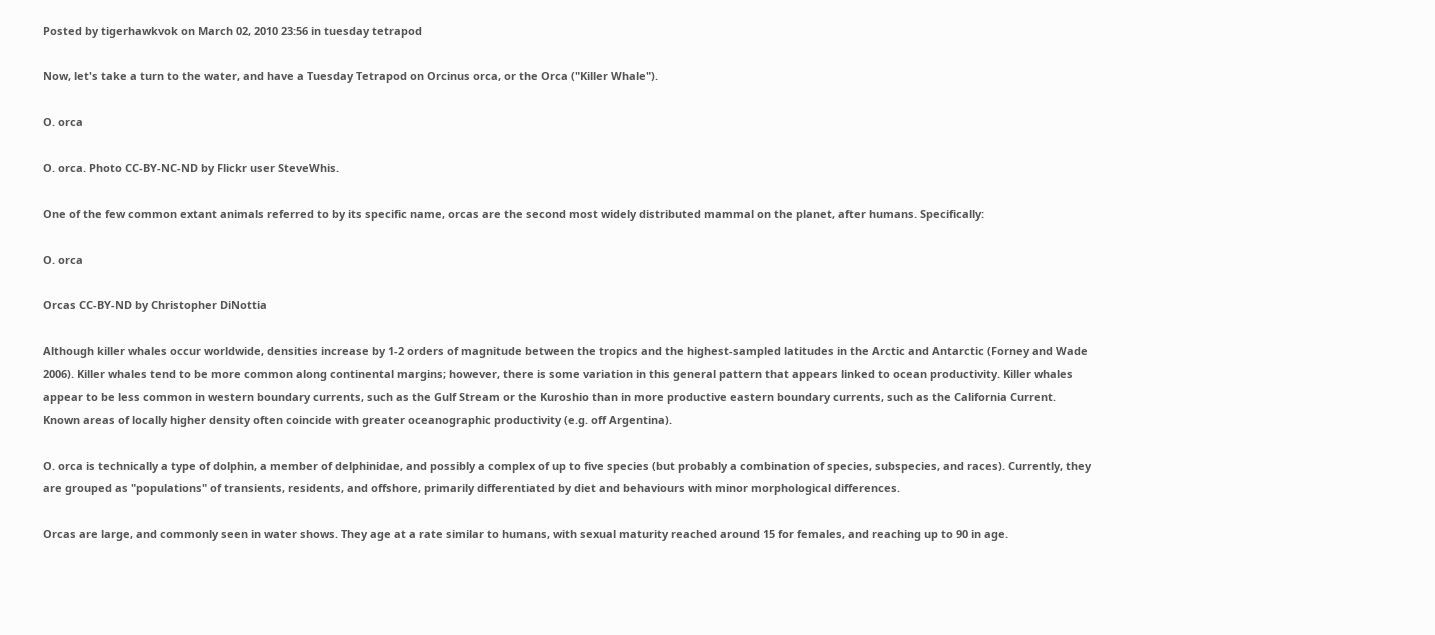Posted by tigerhawkvok on March 02, 2010 23:56 in tuesday tetrapod

Now, let's take a turn to the water, and have a Tuesday Tetrapod on Orcinus orca, or the Orca ("Killer Whale").

O. orca

O. orca. Photo CC-BY-NC-ND by Flickr user SteveWhis.

One of the few common extant animals referred to by its specific name, orcas are the second most widely distributed mammal on the planet, after humans. Specifically:

O. orca

Orcas CC-BY-ND by Christopher DiNottia

Although killer whales occur worldwide, densities increase by 1-2 orders of magnitude between the tropics and the highest-sampled latitudes in the Arctic and Antarctic (Forney and Wade 2006). Killer whales tend to be more common along continental margins; however, there is some variation in this general pattern that appears linked to ocean productivity. Killer whales appear to be less common in western boundary currents, such as the Gulf Stream or the Kuroshio than in more productive eastern boundary currents, such as the California Current. Known areas of locally higher density often coincide with greater oceanographic productivity (e.g. off Argentina).

O. orca is technically a type of dolphin, a member of delphinidae, and possibly a complex of up to five species (but probably a combination of species, subspecies, and races). Currently, they are grouped as "populations" of transients, residents, and offshore, primarily differentiated by diet and behaviours with minor morphological differences.

Orcas are large, and commonly seen in water shows. They age at a rate similar to humans, with sexual maturity reached around 15 for females, and reaching up to 90 in age.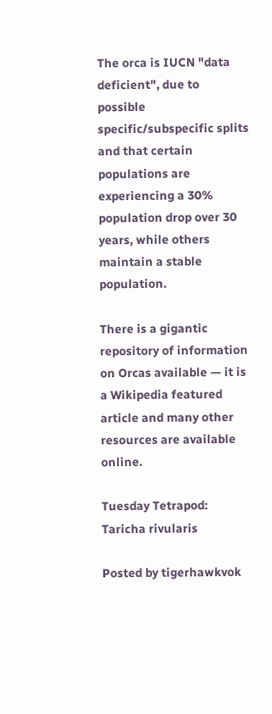The orca is IUCN "data deficient", due to possible specific/subspecific splits and that certain populations are experiencing a 30% population drop over 30 years, while others maintain a stable population.

There is a gigantic repository of information on Orcas available — it is a Wikipedia featured article and many other resources are available online.

Tuesday Tetrapod: Taricha rivularis

Posted by tigerhawkvok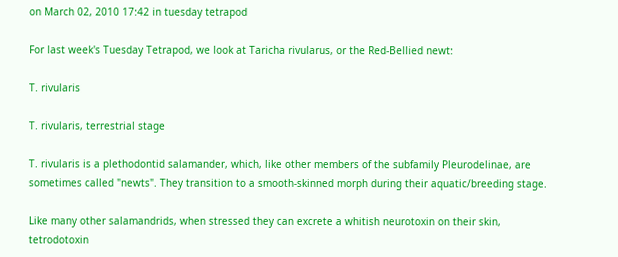on March 02, 2010 17:42 in tuesday tetrapod

For last week's Tuesday Tetrapod, we look at Taricha rivularus, or the Red-Bellied newt:

T. rivularis

T. rivularis, terrestrial stage

T. rivularis is a plethodontid salamander, which, like other members of the subfamily Pleurodelinae, are sometimes called "newts". They transition to a smooth-skinned morph during their aquatic/breeding stage.

Like many other salamandrids, when stressed they can excrete a whitish neurotoxin on their skin, tetrodotoxin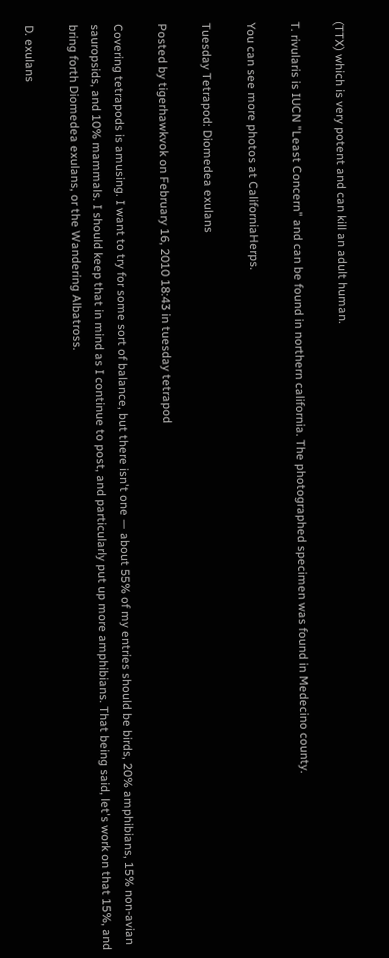(TTX) which is very potent and can kill an adult human.

T. rivularis is IUCN "Least Concern" and can be found in northern california. The photographed specimen was found in Medecino county.

You can see more photos at CaliforniaHerps.

Tuesday Tetrapod: Diomedea exulans

Posted by tigerhawkvok on February 16, 2010 18:43 in tuesday tetrapod

Covering tetrapods is amusing. I want to try for some sort of balance, but there isn't one — about 55% of my entries should be birds, 20% amphibians, 15% non-avian sauropsids, and 10% mammals. I should keep that in mind as I continue to post, and particularly put up more amphibians. That being said, let's work on that 15%, and bring forth Diomedea exulans, or the Wandering Albatross.

D. exulans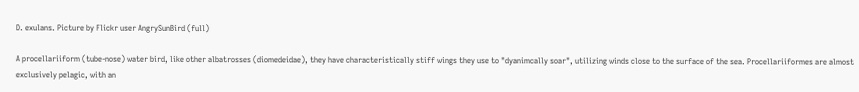D. exulans. Picture by Flickr user AngrySunBird (full)

A procellariiform (tube-nose) water bird, like other albatrosses (diomedeidae), they have characteristically stiff wings they use to "dyanimcally soar", utilizing winds close to the surface of the sea. Procellariiformes are almost exclusively pelagic, with an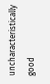uncharacteristically good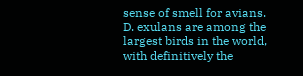sense of smell for avians. D. exulans are among the largest birds in the world, with definitively the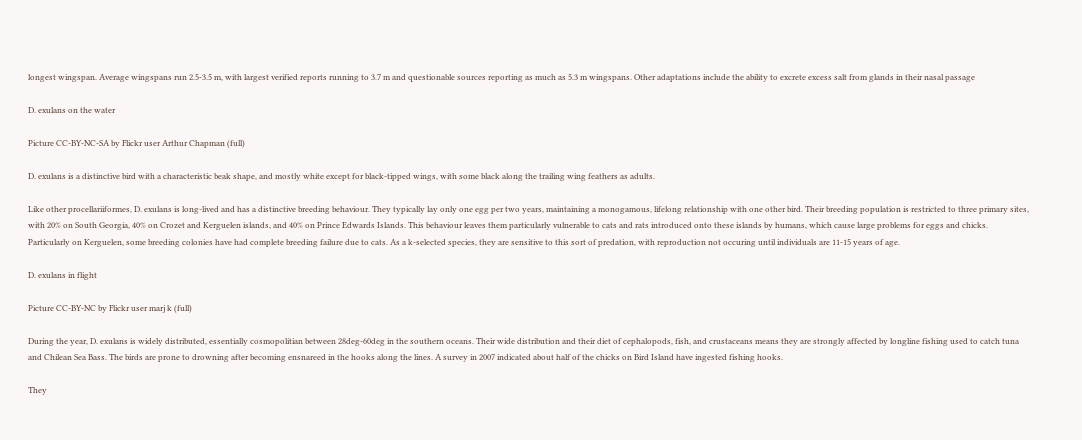longest wingspan. Average wingspans run 2.5-3.5 m, with largest verified reports running to 3.7 m and questionable sources reporting as much as 5.3 m wingspans. Other adaptations include the ability to excrete excess salt from glands in their nasal passage

D. exulans on the water

Picture CC-BY-NC-SA by Flickr user Arthur Chapman (full)

D. exulans is a distinctive bird with a characteristic beak shape, and mostly white except for black-tipped wings, with some black along the trailing wing feathers as adults.

Like other procellariiformes, D. exulans is long-lived and has a distinctive breeding behaviour. They typically lay only one egg per two years, maintaining a monogamous, lifelong relationship with one other bird. Their breeding population is restricted to three primary sites, with 20% on South Georgia, 40% on Crozet and Kerguelen islands, and 40% on Prince Edwards Islands. This behaviour leaves them particularly vulnerable to cats and rats introduced onto these islands by humans, which cause large problems for eggs and chicks. Particularly on Kerguelen, some breeding colonies have had complete breeding failure due to cats. As a k-selected species, they are sensitive to this sort of predation, with reproduction not occuring until individuals are 11-15 years of age.

D. exulans in flight

Picture CC-BY-NC by Flickr user marj k (full)

During the year, D. exulans is widely distributed, essentially cosmopolitian between 28deg-60deg in the southern oceans. Their wide distribution and their diet of cephalopods, fish, and crustaceans means they are strongly affected by longline fishing used to catch tuna and Chilean Sea Bass. The birds are prone to drowning after becoming ensnareed in the hooks along the lines. A survey in 2007 indicated about half of the chicks on Bird Island have ingested fishing hooks.

They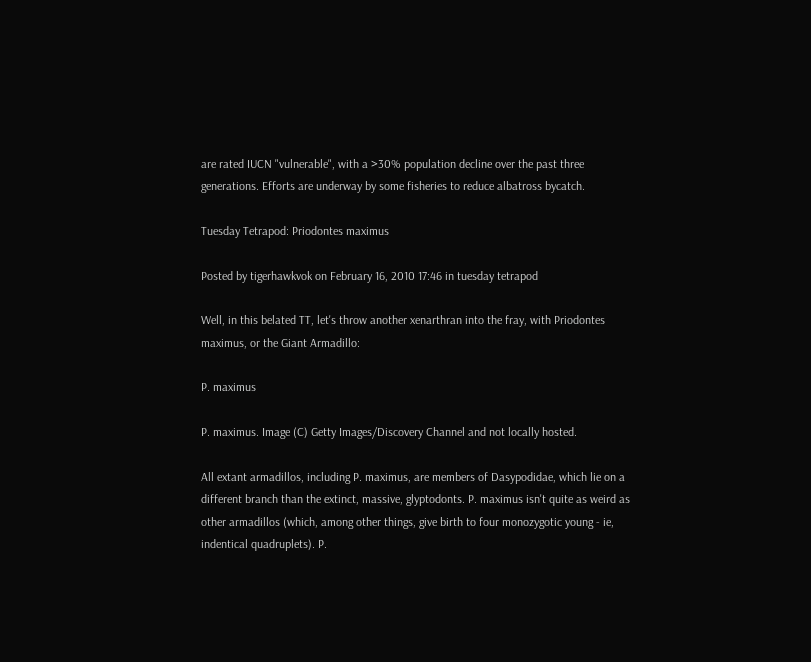are rated IUCN "vulnerable", with a >30% population decline over the past three generations. Efforts are underway by some fisheries to reduce albatross bycatch.

Tuesday Tetrapod: Priodontes maximus

Posted by tigerhawkvok on February 16, 2010 17:46 in tuesday tetrapod

Well, in this belated TT, let's throw another xenarthran into the fray, with Priodontes maximus, or the Giant Armadillo:

P. maximus

P. maximus. Image (C) Getty Images/Discovery Channel and not locally hosted.

All extant armadillos, including P. maximus, are members of Dasypodidae, which lie on a different branch than the extinct, massive, glyptodonts. P. maximus isn't quite as weird as other armadillos (which, among other things, give birth to four monozygotic young - ie, indentical quadruplets). P.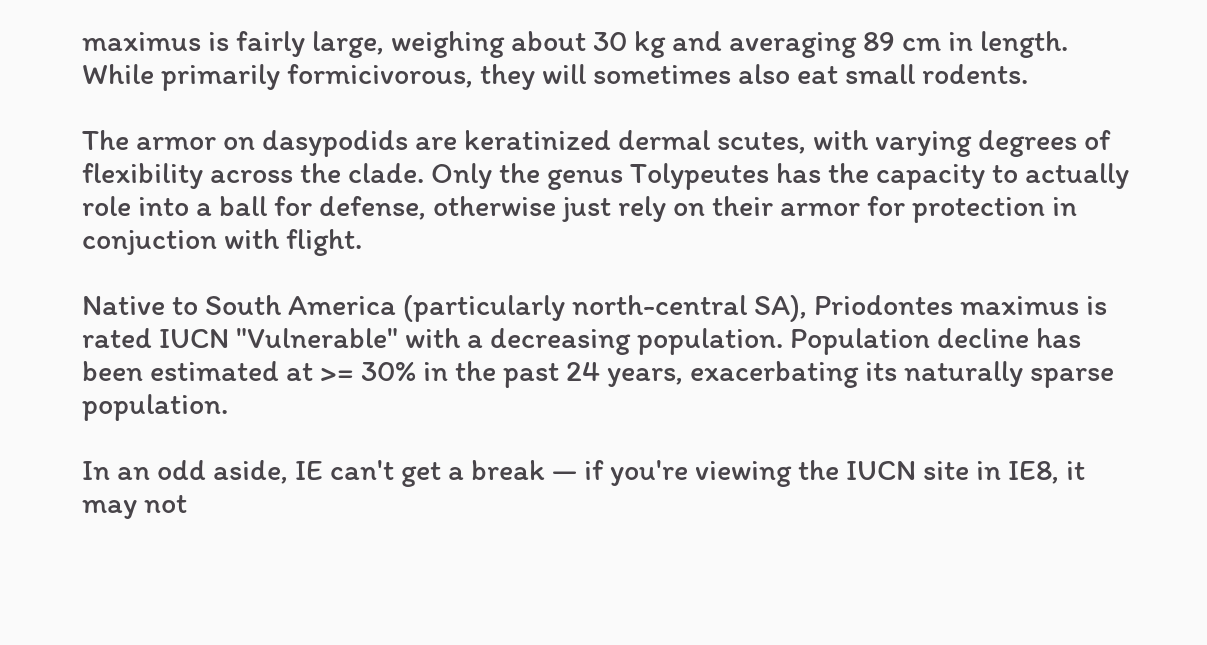maximus is fairly large, weighing about 30 kg and averaging 89 cm in length. While primarily formicivorous, they will sometimes also eat small rodents.

The armor on dasypodids are keratinized dermal scutes, with varying degrees of flexibility across the clade. Only the genus Tolypeutes has the capacity to actually role into a ball for defense, otherwise just rely on their armor for protection in conjuction with flight.

Native to South America (particularly north-central SA), Priodontes maximus is rated IUCN "Vulnerable" with a decreasing population. Population decline has been estimated at >= 30% in the past 24 years, exacerbating its naturally sparse population.

In an odd aside, IE can't get a break — if you're viewing the IUCN site in IE8, it may not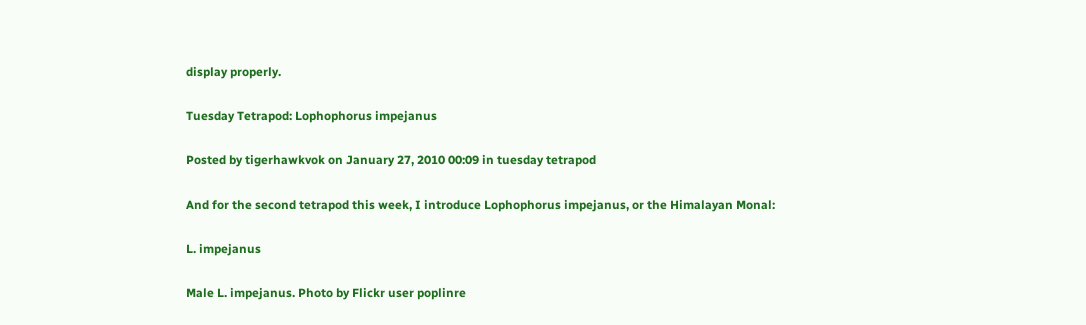display properly.

Tuesday Tetrapod: Lophophorus impejanus

Posted by tigerhawkvok on January 27, 2010 00:09 in tuesday tetrapod

And for the second tetrapod this week, I introduce Lophophorus impejanus, or the Himalayan Monal:

L. impejanus

Male L. impejanus. Photo by Flickr user poplinre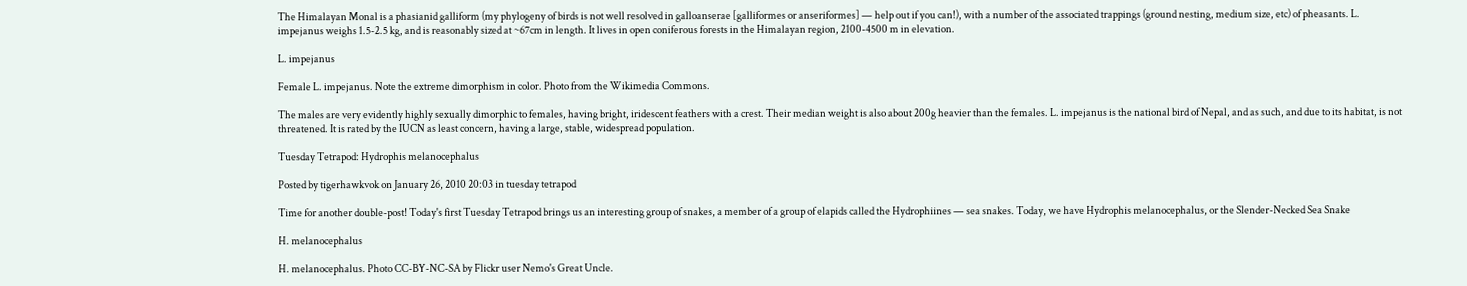The Himalayan Monal is a phasianid galliform (my phylogeny of birds is not well resolved in galloanserae [galliformes or anseriformes] — help out if you can!), with a number of the associated trappings (ground nesting, medium size, etc) of pheasants. L. impejanus weighs 1.5-2.5 kg, and is reasonably sized at ~67cm in length. It lives in open coniferous forests in the Himalayan region, 2100-4500 m in elevation.

L. impejanus

Female L. impejanus. Note the extreme dimorphism in color. Photo from the Wikimedia Commons.

The males are very evidently highly sexually dimorphic to females, having bright, iridescent feathers with a crest. Their median weight is also about 200g heavier than the females. L. impejanus is the national bird of Nepal, and as such, and due to its habitat, is not threatened. It is rated by the IUCN as least concern, having a large, stable, widespread population.

Tuesday Tetrapod: Hydrophis melanocephalus

Posted by tigerhawkvok on January 26, 2010 20:03 in tuesday tetrapod

Time for another double-post! Today's first Tuesday Tetrapod brings us an interesting group of snakes, a member of a group of elapids called the Hydrophiines — sea snakes. Today, we have Hydrophis melanocephalus, or the Slender-Necked Sea Snake

H. melanocephalus

H. melanocephalus. Photo CC-BY-NC-SA by Flickr user Nemo's Great Uncle.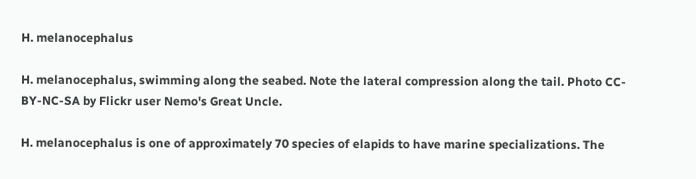H. melanocephalus

H. melanocephalus, swimming along the seabed. Note the lateral compression along the tail. Photo CC-BY-NC-SA by Flickr user Nemo's Great Uncle.

H. melanocephalus is one of approximately 70 species of elapids to have marine specializations. The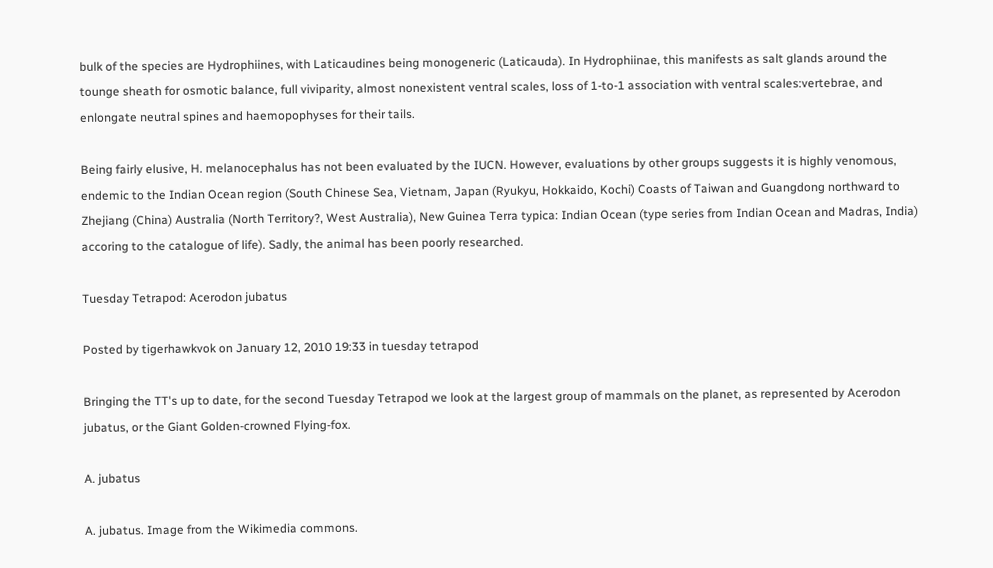bulk of the species are Hydrophiines, with Laticaudines being monogeneric (Laticauda). In Hydrophiinae, this manifests as salt glands around the tounge sheath for osmotic balance, full viviparity, almost nonexistent ventral scales, loss of 1-to-1 association with ventral scales:vertebrae, and enlongate neutral spines and haemopophyses for their tails.

Being fairly elusive, H. melanocephalus has not been evaluated by the IUCN. However, evaluations by other groups suggests it is highly venomous, endemic to the Indian Ocean region (South Chinese Sea, Vietnam, Japan (Ryukyu, Hokkaido, Kochi) Coasts of Taiwan and Guangdong northward to Zhejiang (China) Australia (North Territory?, West Australia), New Guinea Terra typica: Indian Ocean (type series from Indian Ocean and Madras, India) accoring to the catalogue of life). Sadly, the animal has been poorly researched.

Tuesday Tetrapod: Acerodon jubatus

Posted by tigerhawkvok on January 12, 2010 19:33 in tuesday tetrapod

Bringing the TT's up to date, for the second Tuesday Tetrapod we look at the largest group of mammals on the planet, as represented by Acerodon jubatus, or the Giant Golden-crowned Flying-fox.

A. jubatus

A. jubatus. Image from the Wikimedia commons.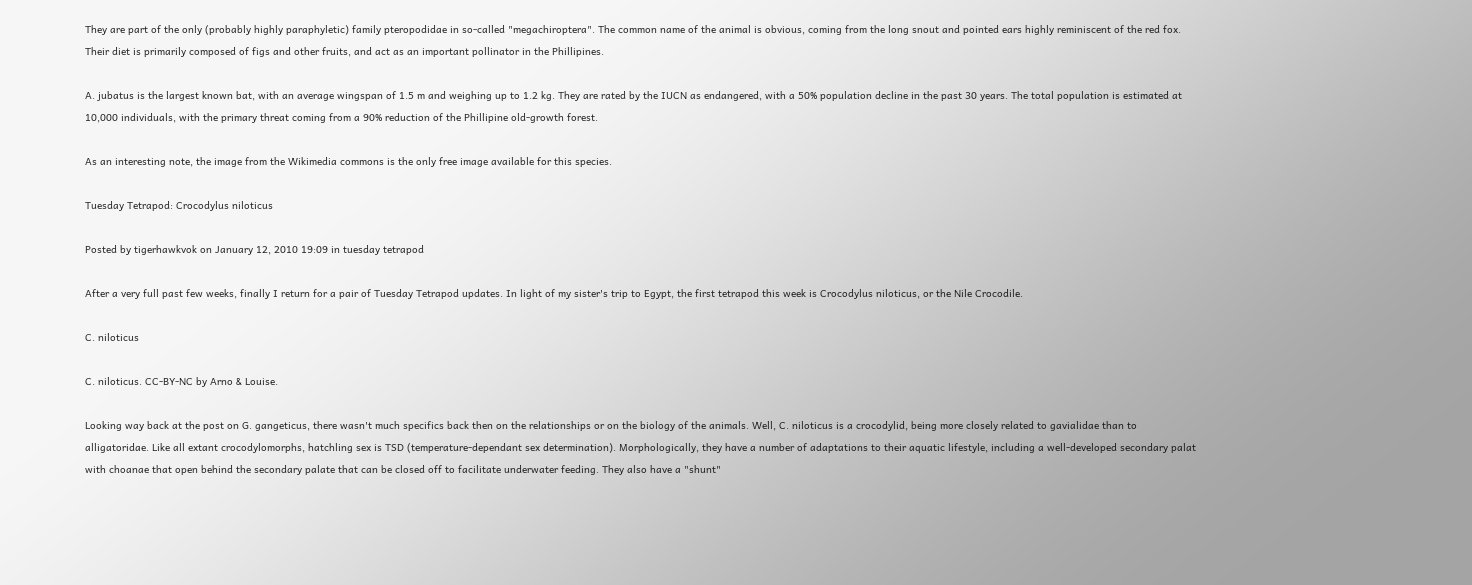They are part of the only (probably highly paraphyletic) family pteropodidae in so-called "megachiroptera". The common name of the animal is obvious, coming from the long snout and pointed ears highly reminiscent of the red fox. Their diet is primarily composed of figs and other fruits, and act as an important pollinator in the Phillipines.

A. jubatus is the largest known bat, with an average wingspan of 1.5 m and weighing up to 1.2 kg. They are rated by the IUCN as endangered, with a 50% population decline in the past 30 years. The total population is estimated at 10,000 individuals, with the primary threat coming from a 90% reduction of the Phillipine old-growth forest.

As an interesting note, the image from the Wikimedia commons is the only free image available for this species.

Tuesday Tetrapod: Crocodylus niloticus

Posted by tigerhawkvok on January 12, 2010 19:09 in tuesday tetrapod

After a very full past few weeks, finally I return for a pair of Tuesday Tetrapod updates. In light of my sister's trip to Egypt, the first tetrapod this week is Crocodylus niloticus, or the Nile Crocodile.

C. niloticus

C. niloticus. CC-BY-NC by Arno & Louise.

Looking way back at the post on G. gangeticus, there wasn't much specifics back then on the relationships or on the biology of the animals. Well, C. niloticus is a crocodylid, being more closely related to gavialidae than to alligatoridae. Like all extant crocodylomorphs, hatchling sex is TSD (temperature-dependant sex determination). Morphologically, they have a number of adaptations to their aquatic lifestyle, including a well-developed secondary palat with choanae that open behind the secondary palate that can be closed off to facilitate underwater feeding. They also have a "shunt"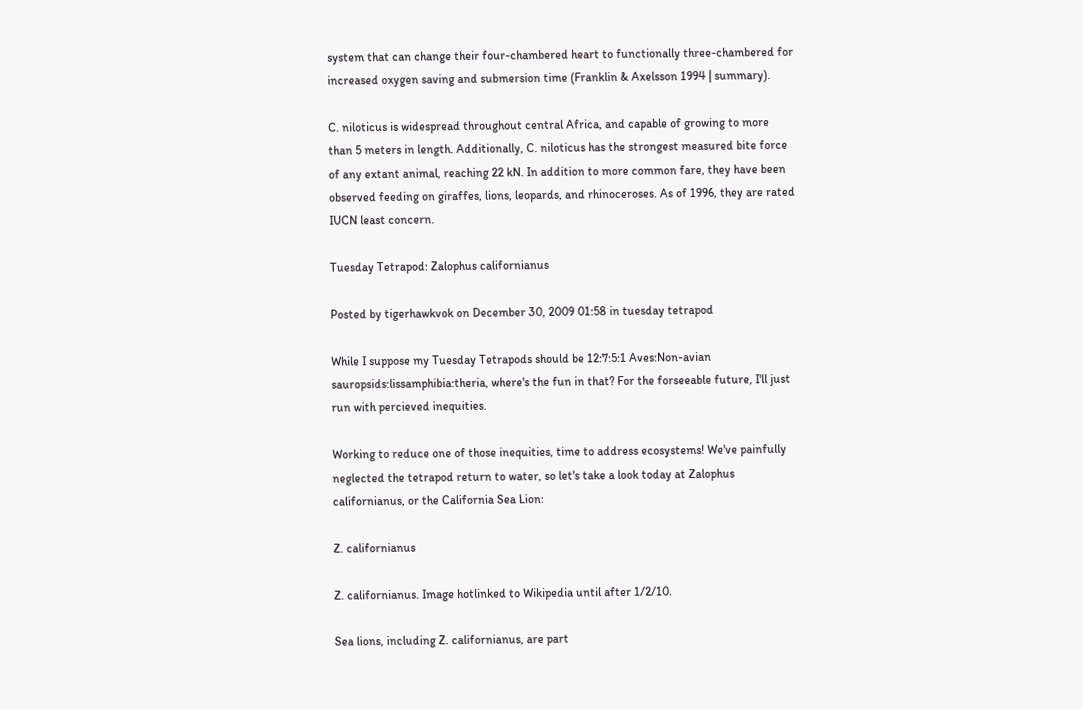system that can change their four-chambered heart to functionally three-chambered for increased oxygen saving and submersion time (Franklin & Axelsson 1994 | summary).

C. niloticus is widespread throughout central Africa, and capable of growing to more than 5 meters in length. Additionally, C. niloticus has the strongest measured bite force of any extant animal, reaching 22 kN. In addition to more common fare, they have been observed feeding on giraffes, lions, leopards, and rhinoceroses. As of 1996, they are rated IUCN least concern.

Tuesday Tetrapod: Zalophus californianus

Posted by tigerhawkvok on December 30, 2009 01:58 in tuesday tetrapod

While I suppose my Tuesday Tetrapods should be 12:7:5:1 Aves:Non-avian sauropsids:lissamphibia:theria, where's the fun in that? For the forseeable future, I'll just run with percieved inequities.

Working to reduce one of those inequities, time to address ecosystems! We've painfully neglected the tetrapod return to water, so let's take a look today at Zalophus californianus, or the California Sea Lion:

Z. californianus

Z. californianus. Image hotlinked to Wikipedia until after 1/2/10.

Sea lions, including Z. californianus, are part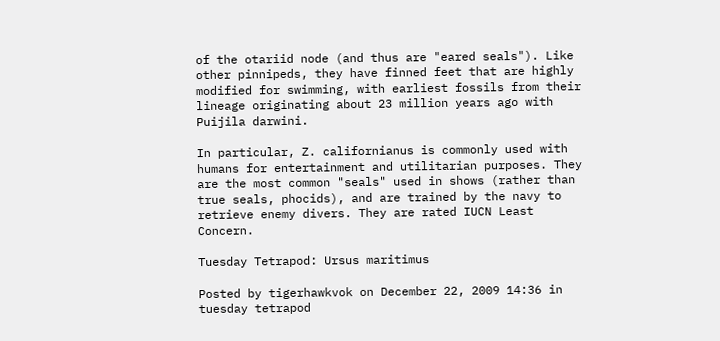of the otariid node (and thus are "eared seals"). Like other pinnipeds, they have finned feet that are highly modified for swimming, with earliest fossils from their lineage originating about 23 million years ago with Puijila darwini.

In particular, Z. californianus is commonly used with humans for entertainment and utilitarian purposes. They are the most common "seals" used in shows (rather than true seals, phocids), and are trained by the navy to retrieve enemy divers. They are rated IUCN Least Concern.

Tuesday Tetrapod: Ursus maritimus

Posted by tigerhawkvok on December 22, 2009 14:36 in tuesday tetrapod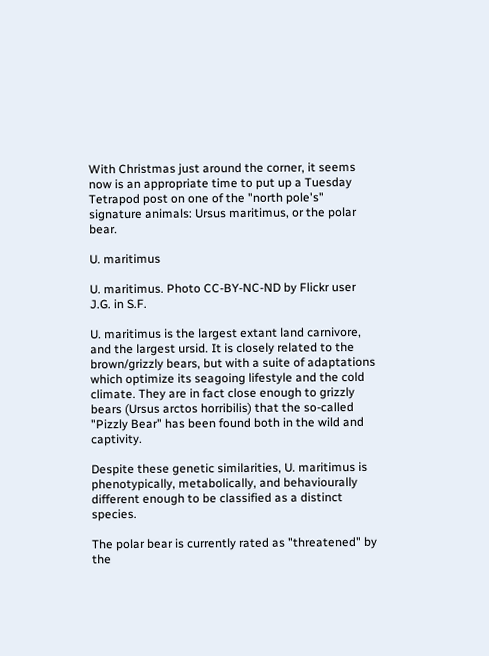With Christmas just around the corner, it seems now is an appropriate time to put up a Tuesday Tetrapod post on one of the "north pole's" signature animals: Ursus maritimus, or the polar bear.

U. maritimus

U. maritimus. Photo CC-BY-NC-ND by Flickr user J.G. in S.F.

U. maritimus is the largest extant land carnivore, and the largest ursid. It is closely related to the brown/grizzly bears, but with a suite of adaptations which optimize its seagoing lifestyle and the cold climate. They are in fact close enough to grizzly bears (Ursus arctos horribilis) that the so-called "Pizzly Bear" has been found both in the wild and captivity.

Despite these genetic similarities, U. maritimus is phenotypically, metabolically, and behaviourally different enough to be classified as a distinct species.

The polar bear is currently rated as "threatened" by the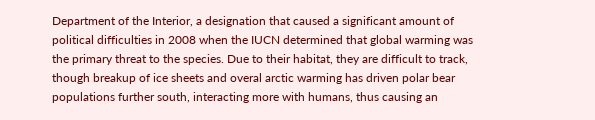Department of the Interior, a designation that caused a significant amount of political difficulties in 2008 when the IUCN determined that global warming was the primary threat to the species. Due to their habitat, they are difficult to track, though breakup of ice sheets and overal arctic warming has driven polar bear populations further south, interacting more with humans, thus causing an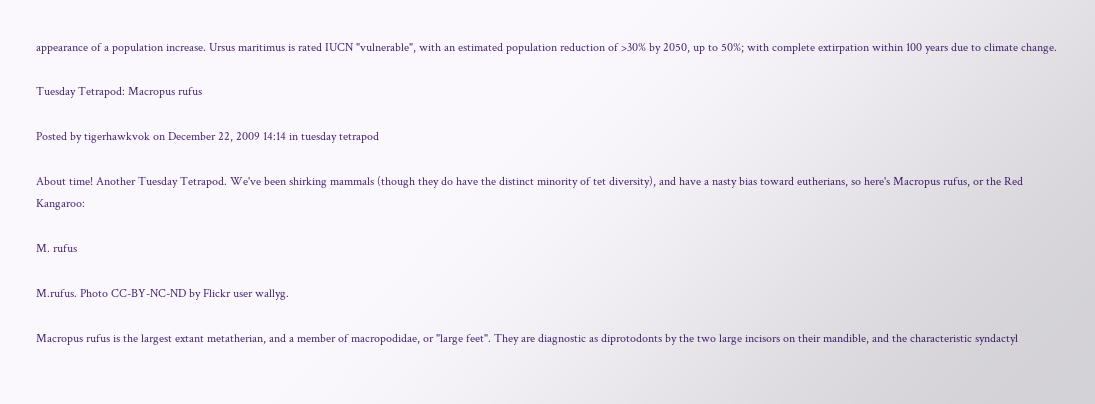appearance of a population increase. Ursus maritimus is rated IUCN "vulnerable", with an estimated population reduction of >30% by 2050, up to 50%; with complete extirpation within 100 years due to climate change.

Tuesday Tetrapod: Macropus rufus

Posted by tigerhawkvok on December 22, 2009 14:14 in tuesday tetrapod

About time! Another Tuesday Tetrapod. We've been shirking mammals (though they do have the distinct minority of tet diversity), and have a nasty bias toward eutherians, so here's Macropus rufus, or the Red Kangaroo:

M. rufus

M.rufus. Photo CC-BY-NC-ND by Flickr user wallyg.

Macropus rufus is the largest extant metatherian, and a member of macropodidae, or "large feet". They are diagnostic as diprotodonts by the two large incisors on their mandible, and the characteristic syndactyl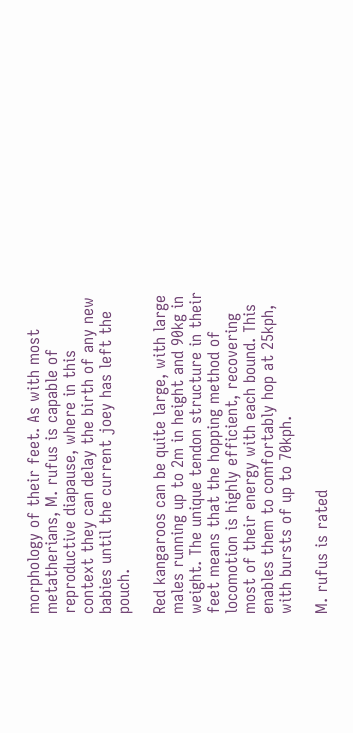morphology of their feet. As with most metatherians, M. rufus is capable of reproductive diapause, where in this context they can delay the birth of any new babies until the current joey has left the pouch.

Red kangaroos can be quite large, with large males running up to 2m in height and 90kg in weight. The unique tendon structure in their feet means that the hopping method of locomotion is highly efficient, recovering most of their energy with each bound. This enables them to comfortably hop at 25kph, with bursts of up to 70kph.

M. rufus is rated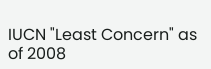IUCN "Least Concern" as of 2008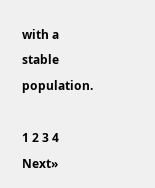with a stable population.

1 2 3 4  Next»